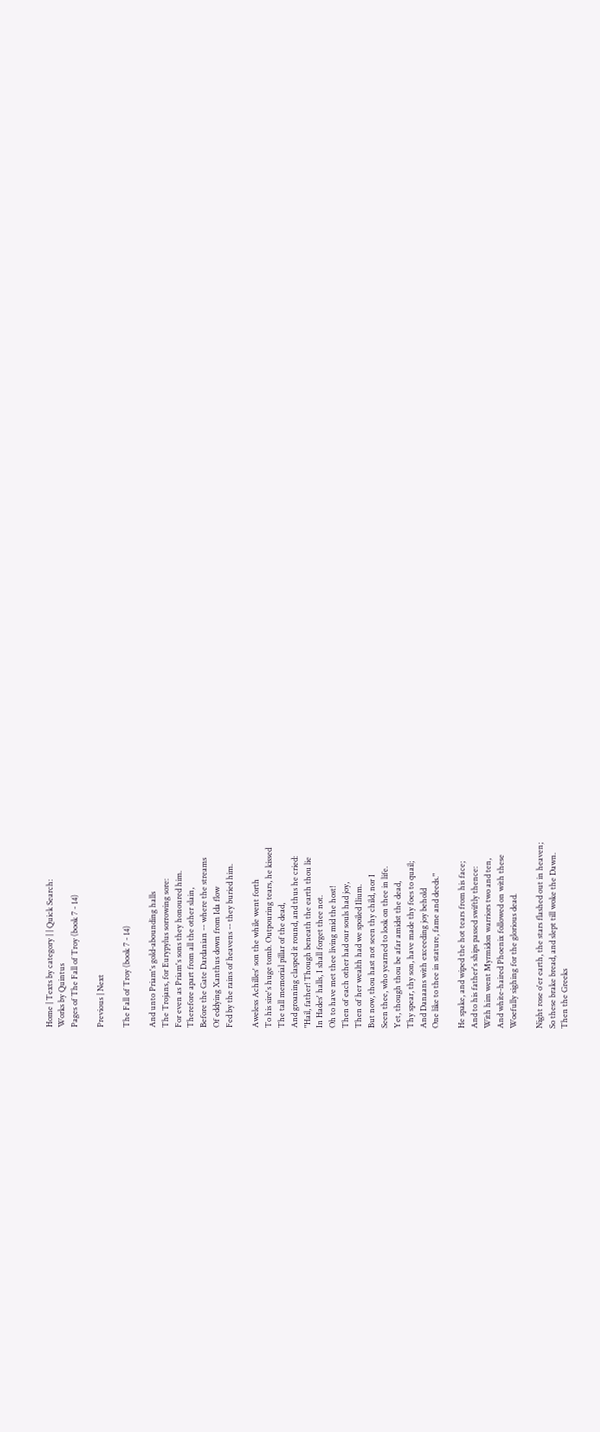Home | Texts by category | | Quick Search:
Works by Quintus
Pages of The Fall of Troy (book 7 - 14)

Previous | Next

The Fall of Troy (book 7 - 14)

And unto Priam's gold-abounding halls
The Trojans, for Eurypylus sorrowing sore:
For even as Priam's sons they honoured him.
Therefore apart from all the other slain,
Before the Gate Dardanian -- where the streams
Of eddying Xanthus down from Ida flow
Fed by the rains of heavens -- they buried him.

Aweless Achilles' son the while went forth
To his sire's huge tomb. Outpouring tears, he kissed
The tall memorial pillar of the dead,
And groaning clasped it round, and thus he cried:
"Hail, father! Though beneath the earth thou lie
In Hades' halls, I shall forget thee not.
Oh to have met thee living mid the host!
Then of each other had our souls had joy,
Then of her wealth had we spoiled Ilium.
But now, thou hast not seen thy child, nor I
Seen thee, who yearned to look on thee in life.
Yet, though thou be afar amidst the dead,
Thy spear, thy son, have made thy foes to quail;
And Danaans with exceeding joy behold
One like to thee in stature, fame and deeds."

He spake, and wiped the hot tears from his face;
And to his father's ships passed swiftly thence:
With him went Myrmidon warriors two and ten,
And white-haired Phoenix followed on with these
Woefully sighing for the glorious dead.

Night rose o'er earth, the stars flashed out in heaven;
So these brake bread, and slept till woke the Dawn.
Then the Greeks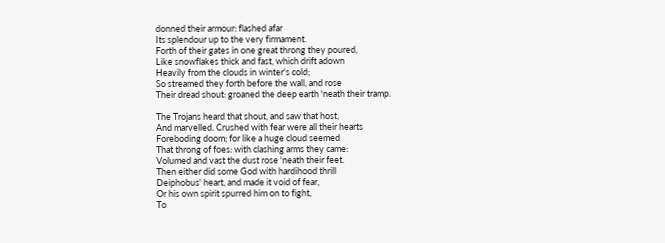donned their armour: flashed afar
Its splendour up to the very firmament.
Forth of their gates in one great throng they poured,
Like snowflakes thick and fast, which drift adown
Heavily from the clouds in winter's cold;
So streamed they forth before the wall, and rose
Their dread shout: groaned the deep earth 'neath their tramp.

The Trojans heard that shout, and saw that host,
And marvelled. Crushed with fear were all their hearts
Foreboding doom; for like a huge cloud seemed
That throng of foes: with clashing arms they came:
Volumed and vast the dust rose 'neath their feet.
Then either did some God with hardihood thrill
Deiphobus' heart, and made it void of fear,
Or his own spirit spurred him on to fight,
To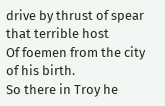drive by thrust of spear that terrible host
Of foemen from the city of his birth.
So there in Troy he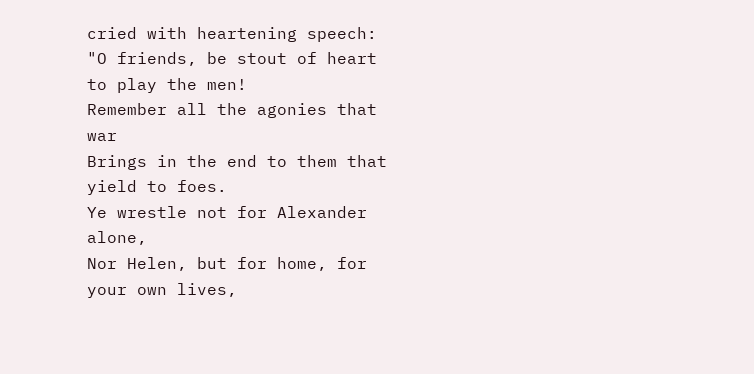cried with heartening speech:
"O friends, be stout of heart to play the men!
Remember all the agonies that war
Brings in the end to them that yield to foes.
Ye wrestle not for Alexander alone,
Nor Helen, but for home, for your own lives,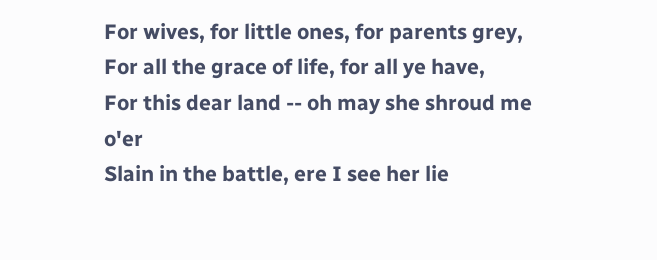For wives, for little ones, for parents grey,
For all the grace of life, for all ye have,
For this dear land -- oh may she shroud me o'er
Slain in the battle, ere I see her lie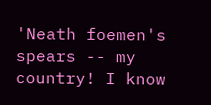'Neath foemen's spears -- my country! I know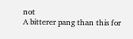not
A bitterer pang than this for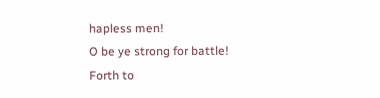hapless men!
O be ye strong for battle! Forth to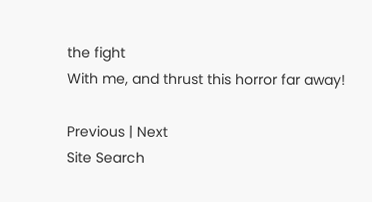the fight
With me, and thrust this horror far away!

Previous | Next
Site Search